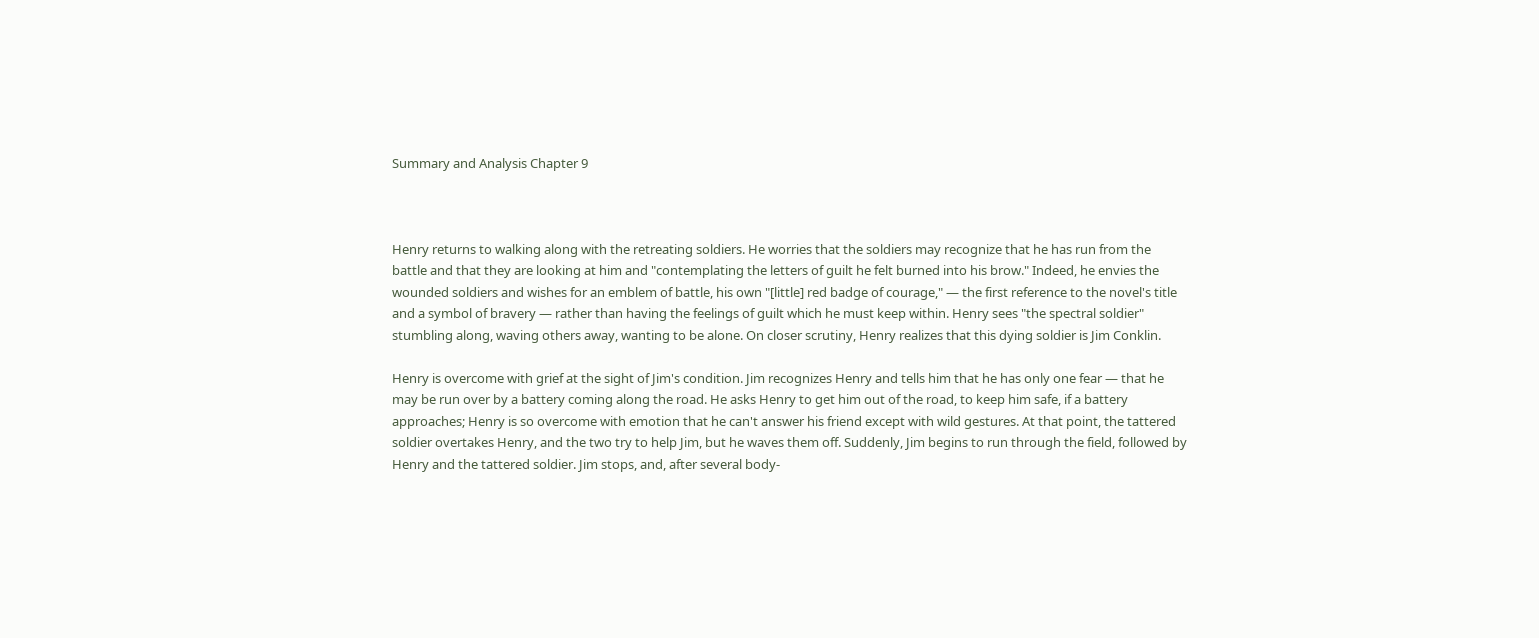Summary and Analysis Chapter 9



Henry returns to walking along with the retreating soldiers. He worries that the soldiers may recognize that he has run from the battle and that they are looking at him and "contemplating the letters of guilt he felt burned into his brow." Indeed, he envies the wounded soldiers and wishes for an emblem of battle, his own "[little] red badge of courage," — the first reference to the novel's title and a symbol of bravery — rather than having the feelings of guilt which he must keep within. Henry sees "the spectral soldier" stumbling along, waving others away, wanting to be alone. On closer scrutiny, Henry realizes that this dying soldier is Jim Conklin.

Henry is overcome with grief at the sight of Jim's condition. Jim recognizes Henry and tells him that he has only one fear — that he may be run over by a battery coming along the road. He asks Henry to get him out of the road, to keep him safe, if a battery approaches; Henry is so overcome with emotion that he can't answer his friend except with wild gestures. At that point, the tattered soldier overtakes Henry, and the two try to help Jim, but he waves them off. Suddenly, Jim begins to run through the field, followed by Henry and the tattered soldier. Jim stops, and, after several body-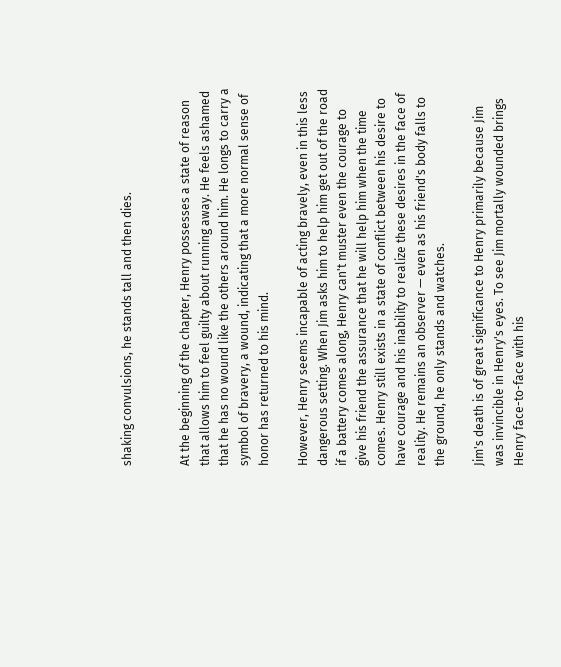shaking convulsions, he stands tall and then dies.


At the beginning of the chapter, Henry possesses a state of reason that allows him to feel guilty about running away. He feels ashamed that he has no wound like the others around him. He longs to carry a symbol of bravery, a wound, indicating that a more normal sense of honor has returned to his mind.

However, Henry seems incapable of acting bravely, even in this less dangerous setting. When Jim asks him to help him get out of the road if a battery comes along, Henry can't muster even the courage to give his friend the assurance that he will help him when the time comes. Henry still exists in a state of conflict between his desire to have courage and his inability to realize these desires in the face of reality. He remains an observer — even as his friend's body falls to the ground, he only stands and watches.

Jim's death is of great significance to Henry primarily because Jim was invincible in Henry's eyes. To see Jim mortally wounded brings Henry face-to-face with his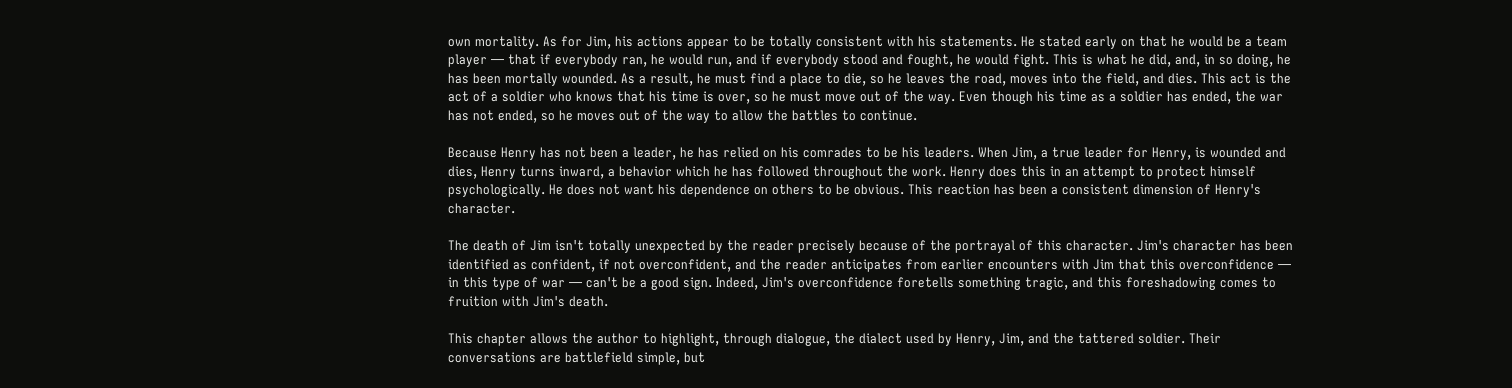own mortality. As for Jim, his actions appear to be totally consistent with his statements. He stated early on that he would be a team player — that if everybody ran, he would run, and if everybody stood and fought, he would fight. This is what he did, and, in so doing, he has been mortally wounded. As a result, he must find a place to die, so he leaves the road, moves into the field, and dies. This act is the act of a soldier who knows that his time is over, so he must move out of the way. Even though his time as a soldier has ended, the war has not ended, so he moves out of the way to allow the battles to continue.

Because Henry has not been a leader, he has relied on his comrades to be his leaders. When Jim, a true leader for Henry, is wounded and dies, Henry turns inward, a behavior which he has followed throughout the work. Henry does this in an attempt to protect himself psychologically. He does not want his dependence on others to be obvious. This reaction has been a consistent dimension of Henry's character.

The death of Jim isn't totally unexpected by the reader precisely because of the portrayal of this character. Jim's character has been identified as confident, if not overconfident, and the reader anticipates from earlier encounters with Jim that this overconfidence — in this type of war — can't be a good sign. Indeed, Jim's overconfidence foretells something tragic, and this foreshadowing comes to fruition with Jim's death.

This chapter allows the author to highlight, through dialogue, the dialect used by Henry, Jim, and the tattered soldier. Their conversations are battlefield simple, but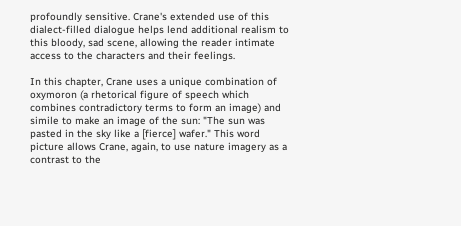profoundly sensitive. Crane's extended use of this dialect-filled dialogue helps lend additional realism to this bloody, sad scene, allowing the reader intimate access to the characters and their feelings.

In this chapter, Crane uses a unique combination of oxymoron (a rhetorical figure of speech which combines contradictory terms to form an image) and simile to make an image of the sun: "The sun was pasted in the sky like a [fierce] wafer." This word picture allows Crane, again, to use nature imagery as a contrast to the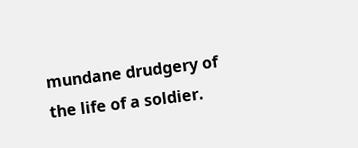mundane drudgery of the life of a soldier.